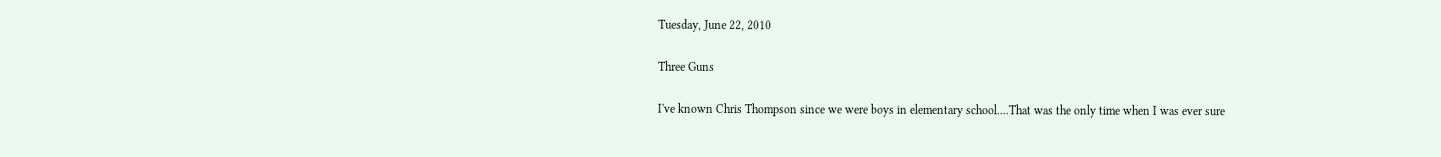Tuesday, June 22, 2010

Three Guns

I've known Chris Thompson since we were boys in elementary school....That was the only time when I was ever sure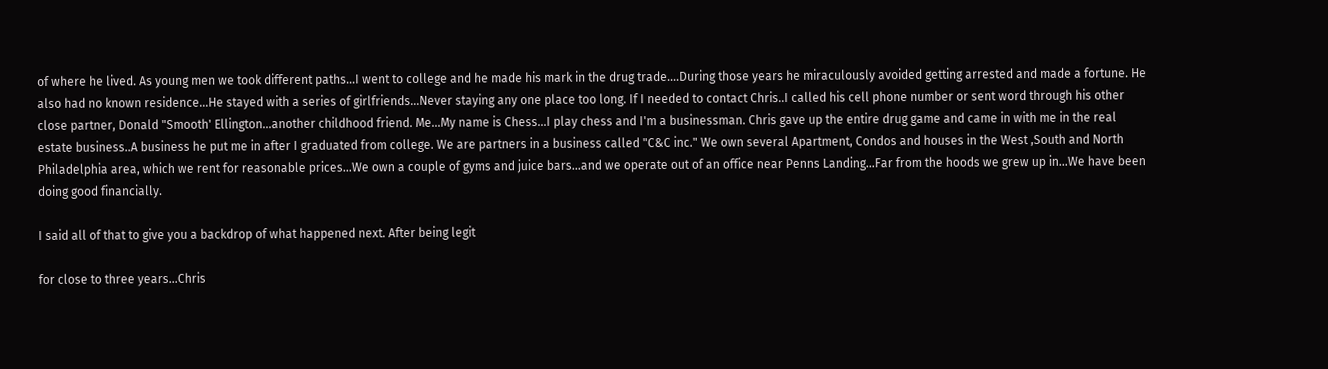of where he lived. As young men we took different paths...I went to college and he made his mark in the drug trade....During those years he miraculously avoided getting arrested and made a fortune. He also had no known residence...He stayed with a series of girlfriends...Never staying any one place too long. If I needed to contact Chris..I called his cell phone number or sent word through his other close partner, Donald "Smooth' Ellington...another childhood friend. Me...My name is Chess...I play chess and I'm a businessman. Chris gave up the entire drug game and came in with me in the real estate business..A business he put me in after I graduated from college. We are partners in a business called "C&C inc." We own several Apartment, Condos and houses in the West ,South and North Philadelphia area, which we rent for reasonable prices...We own a couple of gyms and juice bars...and we operate out of an office near Penns Landing...Far from the hoods we grew up in...We have been doing good financially.

I said all of that to give you a backdrop of what happened next. After being legit

for close to three years...Chris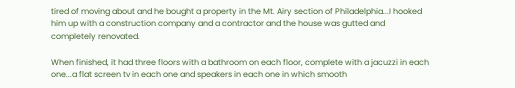tired of moving about and he bought a property in the Mt. Airy section of Philadelphia...I hooked him up with a construction company and a contractor and the house was gutted and completely renovated.

When finished, it had three floors with a bathroom on each floor, complete with a jacuzzi in each one...a flat screen tv in each one and speakers in each one in which smooth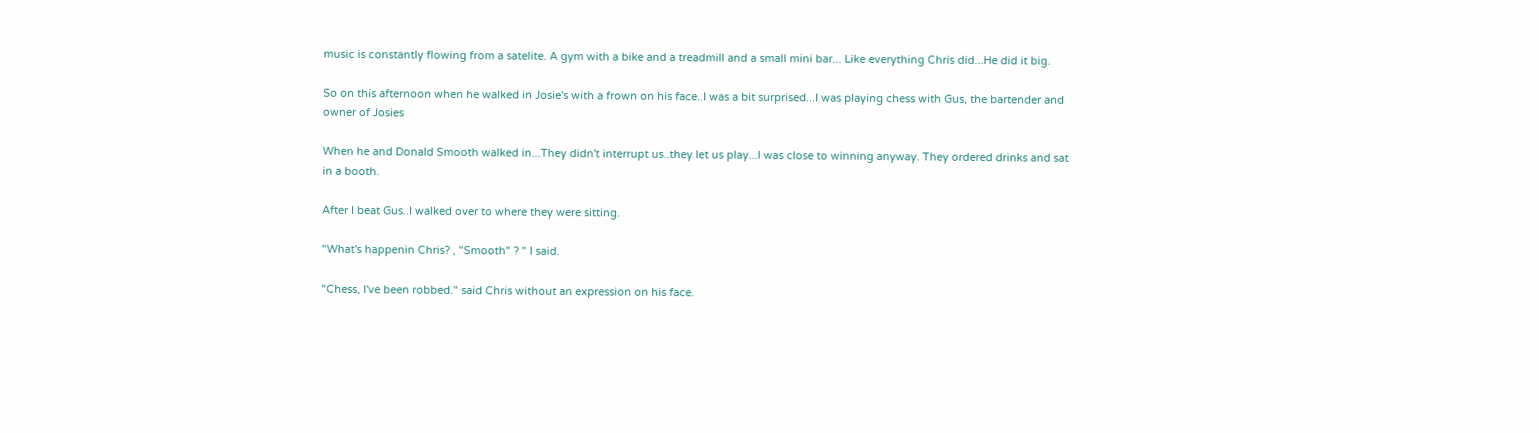music is constantly flowing from a satelite. A gym with a bike and a treadmill and a small mini bar... Like everything Chris did...He did it big.

So on this afternoon when he walked in Josie's with a frown on his face..I was a bit surprised...I was playing chess with Gus, the bartender and owner of Josies

When he and Donald Smooth walked in...They didn't interrupt us..they let us play...I was close to winning anyway. They ordered drinks and sat in a booth.

After I beat Gus..I walked over to where they were sitting.

"What's happenin Chris? , "Smooth" ? " I said.

"Chess, I've been robbed." said Chris without an expression on his face.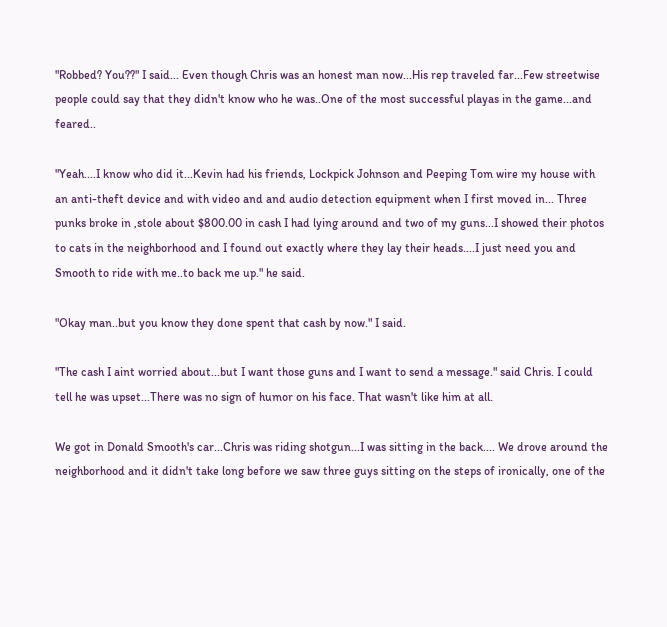"Robbed? You??" I said... Even though Chris was an honest man now...His rep traveled far...Few streetwise people could say that they didn't know who he was..One of the most successful playas in the game...and feared..

"Yeah....I know who did it...Kevin had his friends, Lockpick Johnson and Peeping Tom wire my house with an anti-theft device and with video and and audio detection equipment when I first moved in... Three punks broke in ,stole about $800.00 in cash I had lying around and two of my guns...I showed their photos to cats in the neighborhood and I found out exactly where they lay their heads....I just need you and Smooth to ride with me..to back me up." he said.

"Okay man..but you know they done spent that cash by now." I said.

"The cash I aint worried about...but I want those guns and I want to send a message." said Chris. I could tell he was upset...There was no sign of humor on his face. That wasn't like him at all.

We got in Donald Smooth's car...Chris was riding shotgun...I was sitting in the back.... We drove around the neighborhood and it didn't take long before we saw three guys sitting on the steps of ironically, one of the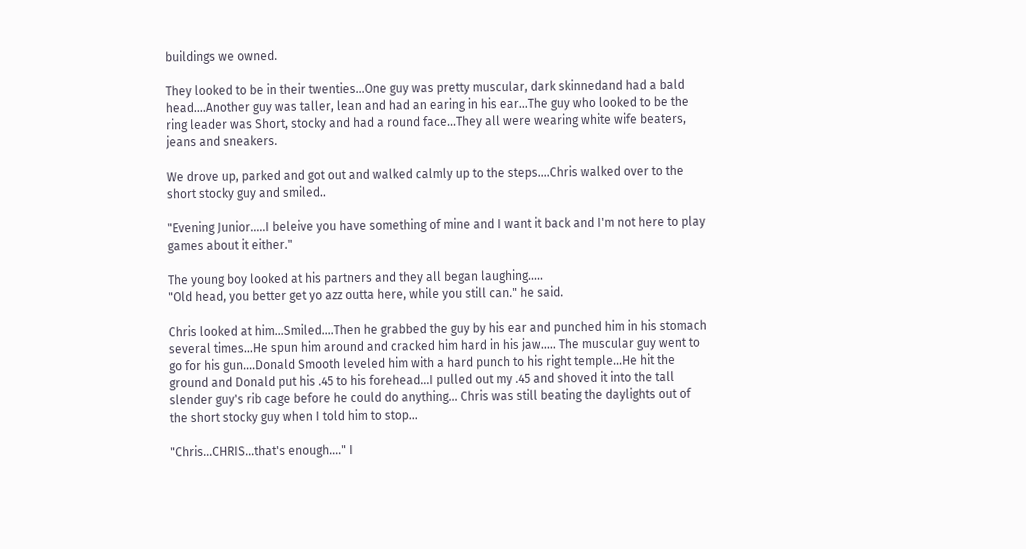buildings we owned.

They looked to be in their twenties...One guy was pretty muscular, dark skinnedand had a bald head....Another guy was taller, lean and had an earing in his ear...The guy who looked to be the ring leader was Short, stocky and had a round face...They all were wearing white wife beaters, jeans and sneakers.

We drove up, parked and got out and walked calmly up to the steps....Chris walked over to the short stocky guy and smiled..

"Evening Junior.....I beleive you have something of mine and I want it back and I'm not here to play games about it either."

The young boy looked at his partners and they all began laughing.....
"Old head, you better get yo azz outta here, while you still can." he said.

Chris looked at him...Smiled....Then he grabbed the guy by his ear and punched him in his stomach several times...He spun him around and cracked him hard in his jaw..... The muscular guy went to go for his gun....Donald Smooth leveled him with a hard punch to his right temple...He hit the ground and Donald put his .45 to his forehead...I pulled out my .45 and shoved it into the tall slender guy's rib cage before he could do anything... Chris was still beating the daylights out of the short stocky guy when I told him to stop...

"Chris...CHRIS...that's enough...." I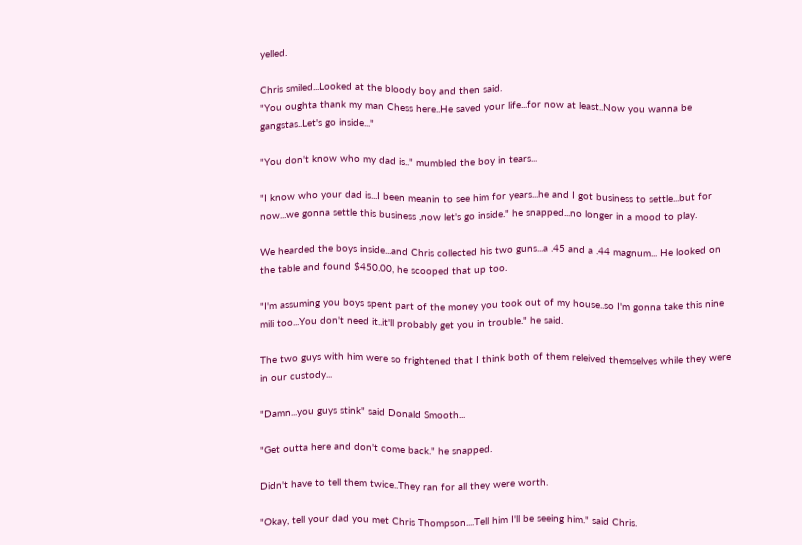yelled.

Chris smiled...Looked at the bloody boy and then said.
"You oughta thank my man Chess here..He saved your life...for now at least..Now you wanna be gangstas..Let's go inside..."

"You don't know who my dad is.." mumbled the boy in tears...

"I know who your dad is...I been meanin to see him for years...he and I got business to settle...but for now...we gonna settle this business ,now let's go inside." he snapped...no longer in a mood to play.

We hearded the boys inside...and Chris collected his two guns...a .45 and a .44 magnum... He looked on the table and found $450.00, he scooped that up too.

"I'm assuming you boys spent part of the money you took out of my house..so I'm gonna take this nine mili too...You don't need it..it'll probably get you in trouble." he said.

The two guys with him were so frightened that I think both of them releived themselves while they were in our custody...

"Damn...you guys stink" said Donald Smooth...

"Get outta here and don't come back." he snapped.

Didn't have to tell them twice..They ran for all they were worth.

"Okay, tell your dad you met Chris Thompson....Tell him I'll be seeing him." said Chris.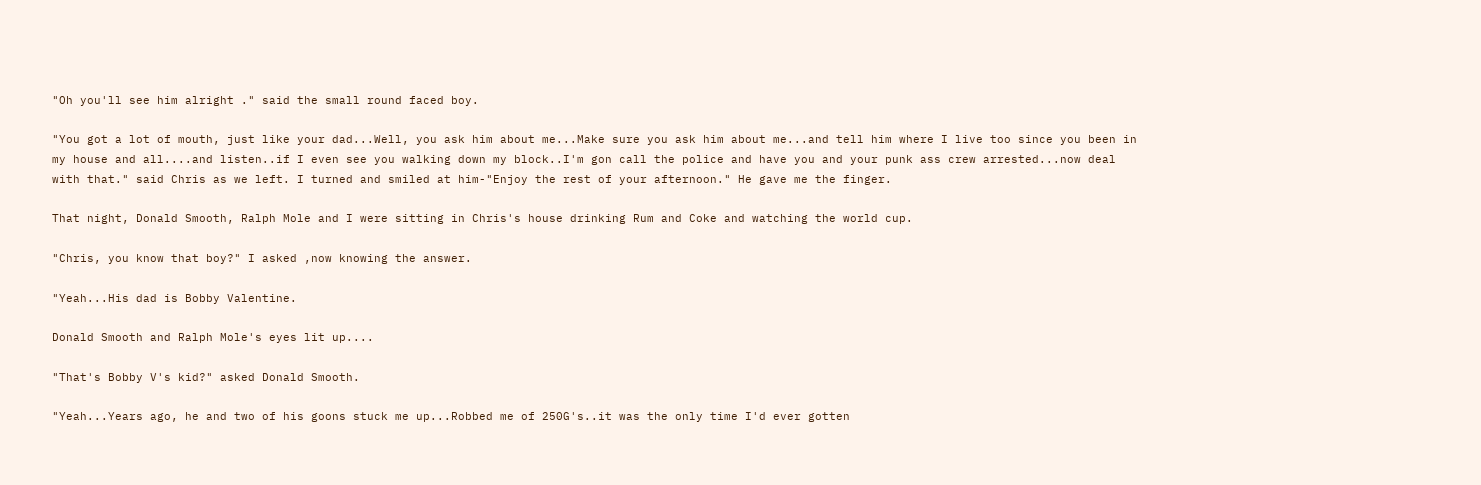"Oh you'll see him alright ." said the small round faced boy.

"You got a lot of mouth, just like your dad...Well, you ask him about me...Make sure you ask him about me...and tell him where I live too since you been in my house and all....and listen..if I even see you walking down my block..I'm gon call the police and have you and your punk ass crew arrested...now deal with that." said Chris as we left. I turned and smiled at him-"Enjoy the rest of your afternoon." He gave me the finger.

That night, Donald Smooth, Ralph Mole and I were sitting in Chris's house drinking Rum and Coke and watching the world cup.

"Chris, you know that boy?" I asked ,now knowing the answer.

"Yeah...His dad is Bobby Valentine.

Donald Smooth and Ralph Mole's eyes lit up....

"That's Bobby V's kid?" asked Donald Smooth.

"Yeah...Years ago, he and two of his goons stuck me up...Robbed me of 250G's..it was the only time I'd ever gotten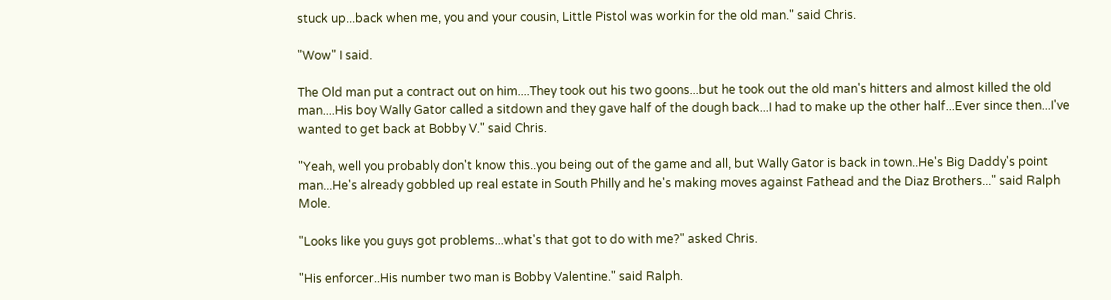stuck up...back when me, you and your cousin, Little Pistol was workin for the old man." said Chris.

"Wow" I said.

The Old man put a contract out on him....They took out his two goons...but he took out the old man's hitters and almost killed the old man....His boy Wally Gator called a sitdown and they gave half of the dough back...I had to make up the other half...Ever since then...I've wanted to get back at Bobby V." said Chris.

"Yeah, well you probably don't know this..you being out of the game and all, but Wally Gator is back in town..He's Big Daddy's point man...He's already gobbled up real estate in South Philly and he's making moves against Fathead and the Diaz Brothers..." said Ralph Mole.

"Looks like you guys got problems...what's that got to do with me?" asked Chris.

"His enforcer..His number two man is Bobby Valentine." said Ralph.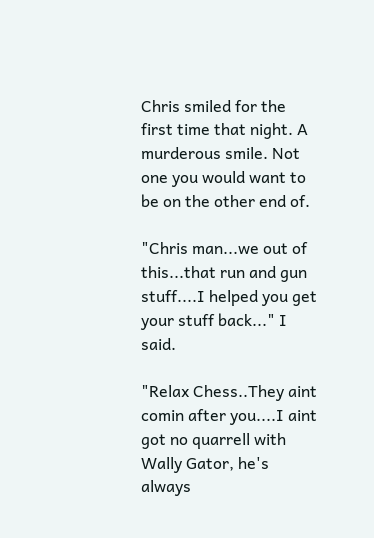Chris smiled for the first time that night. A murderous smile. Not one you would want to be on the other end of.

"Chris man...we out of this...that run and gun stuff....I helped you get your stuff back..." I said.

"Relax Chess..They aint comin after you....I aint got no quarrell with Wally Gator, he's always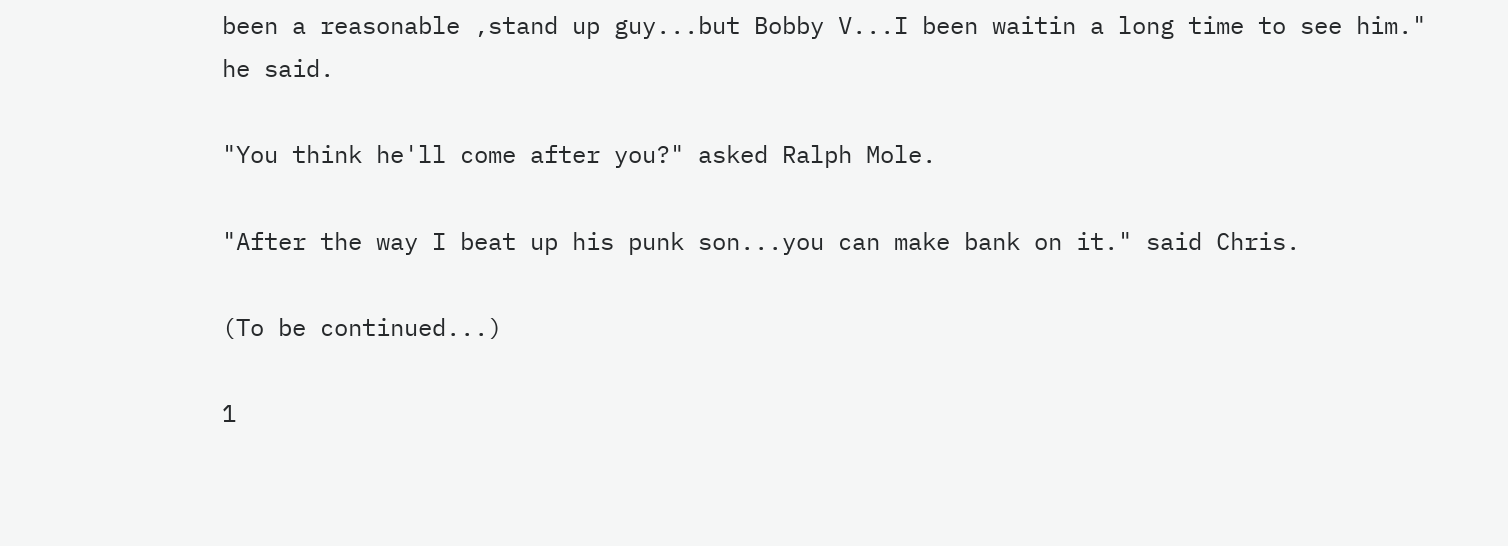been a reasonable ,stand up guy...but Bobby V...I been waitin a long time to see him." he said.

"You think he'll come after you?" asked Ralph Mole.

"After the way I beat up his punk son...you can make bank on it." said Chris.

(To be continued...)

1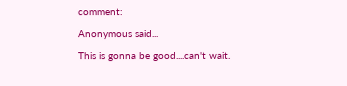comment:

Anonymous said...

This is gonna be good....can't wait.